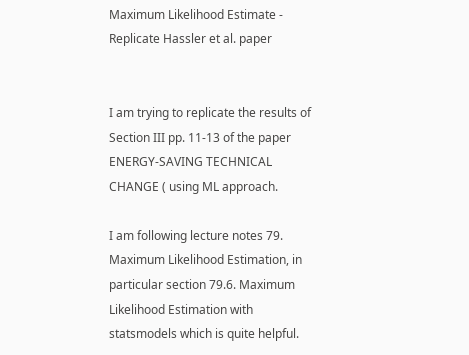Maximum Likelihood Estimate - Replicate Hassler et al. paper


I am trying to replicate the results of Section III pp. 11-13 of the paper ENERGY-SAVING TECHNICAL CHANGE ( using ML approach.

I am following lecture notes 79. Maximum Likelihood Estimation, in particular section 79.6. Maximum Likelihood Estimation with statsmodels which is quite helpful.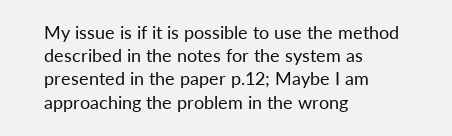My issue is if it is possible to use the method described in the notes for the system as presented in the paper p.12; Maybe I am approaching the problem in the wrong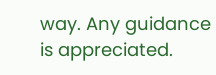way. Any guidance is appreciated.